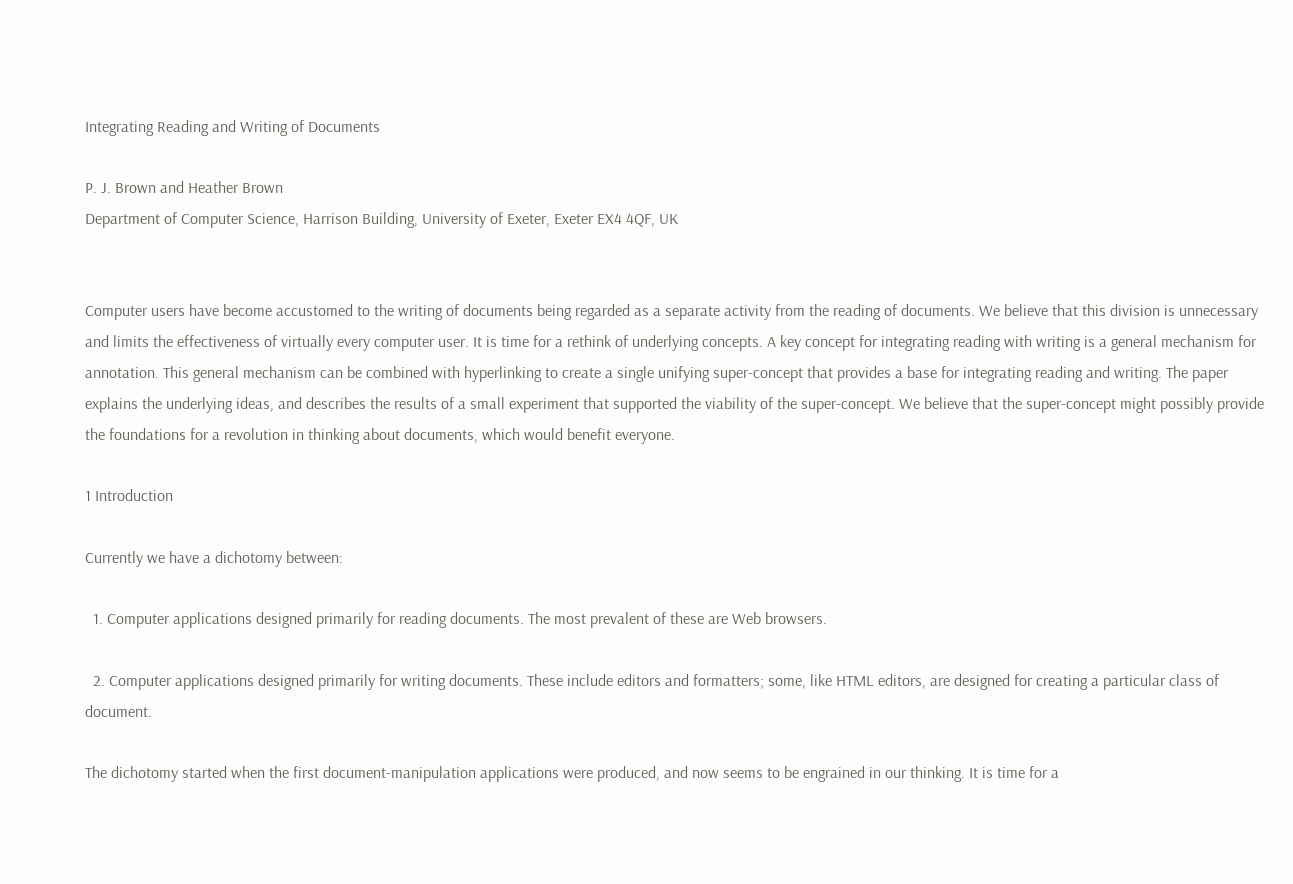Integrating Reading and Writing of Documents

P. J. Brown and Heather Brown
Department of Computer Science, Harrison Building, University of Exeter, Exeter EX4 4QF, UK


Computer users have become accustomed to the writing of documents being regarded as a separate activity from the reading of documents. We believe that this division is unnecessary and limits the effectiveness of virtually every computer user. It is time for a rethink of underlying concepts. A key concept for integrating reading with writing is a general mechanism for annotation. This general mechanism can be combined with hyperlinking to create a single unifying super-concept that provides a base for integrating reading and writing. The paper explains the underlying ideas, and describes the results of a small experiment that supported the viability of the super-concept. We believe that the super-concept might possibly provide the foundations for a revolution in thinking about documents, which would benefit everyone.

1 Introduction

Currently we have a dichotomy between:

  1. Computer applications designed primarily for reading documents. The most prevalent of these are Web browsers.

  2. Computer applications designed primarily for writing documents. These include editors and formatters; some, like HTML editors, are designed for creating a particular class of document.

The dichotomy started when the first document-manipulation applications were produced, and now seems to be engrained in our thinking. It is time for a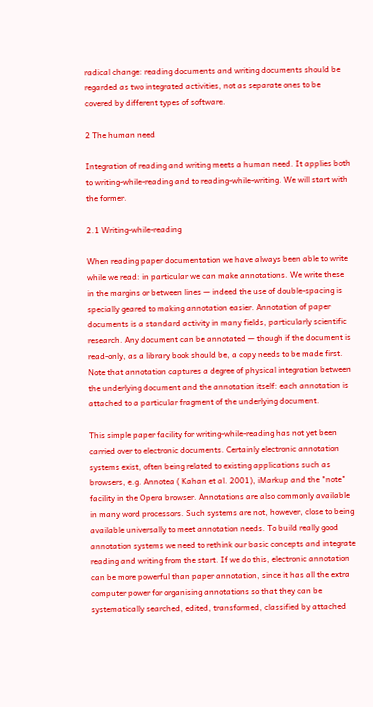radical change: reading documents and writing documents should be regarded as two integrated activities, not as separate ones to be covered by different types of software.

2 The human need

Integration of reading and writing meets a human need. It applies both to writing-while-reading and to reading-while-writing. We will start with the former.

2.1 Writing-while-reading

When reading paper documentation we have always been able to write while we read: in particular we can make annotations. We write these in the margins or between lines — indeed the use of double-spacing is specially geared to making annotation easier. Annotation of paper documents is a standard activity in many fields, particularly scientific research. Any document can be annotated — though if the document is read-only, as a library book should be, a copy needs to be made first. Note that annotation captures a degree of physical integration between the underlying document and the annotation itself: each annotation is attached to a particular fragment of the underlying document.

This simple paper facility for writing-while-reading has not yet been carried over to electronic documents. Certainly electronic annotation systems exist, often being related to existing applications such as browsers, e.g. Annotea ( Kahan et al. 2001), iMarkup and the "note" facility in the Opera browser. Annotations are also commonly available in many word processors. Such systems are not, however, close to being available universally to meet annotation needs. To build really good annotation systems we need to rethink our basic concepts and integrate reading and writing from the start. If we do this, electronic annotation can be more powerful than paper annotation, since it has all the extra computer power for organising annotations so that they can be systematically searched, edited, transformed, classified by attached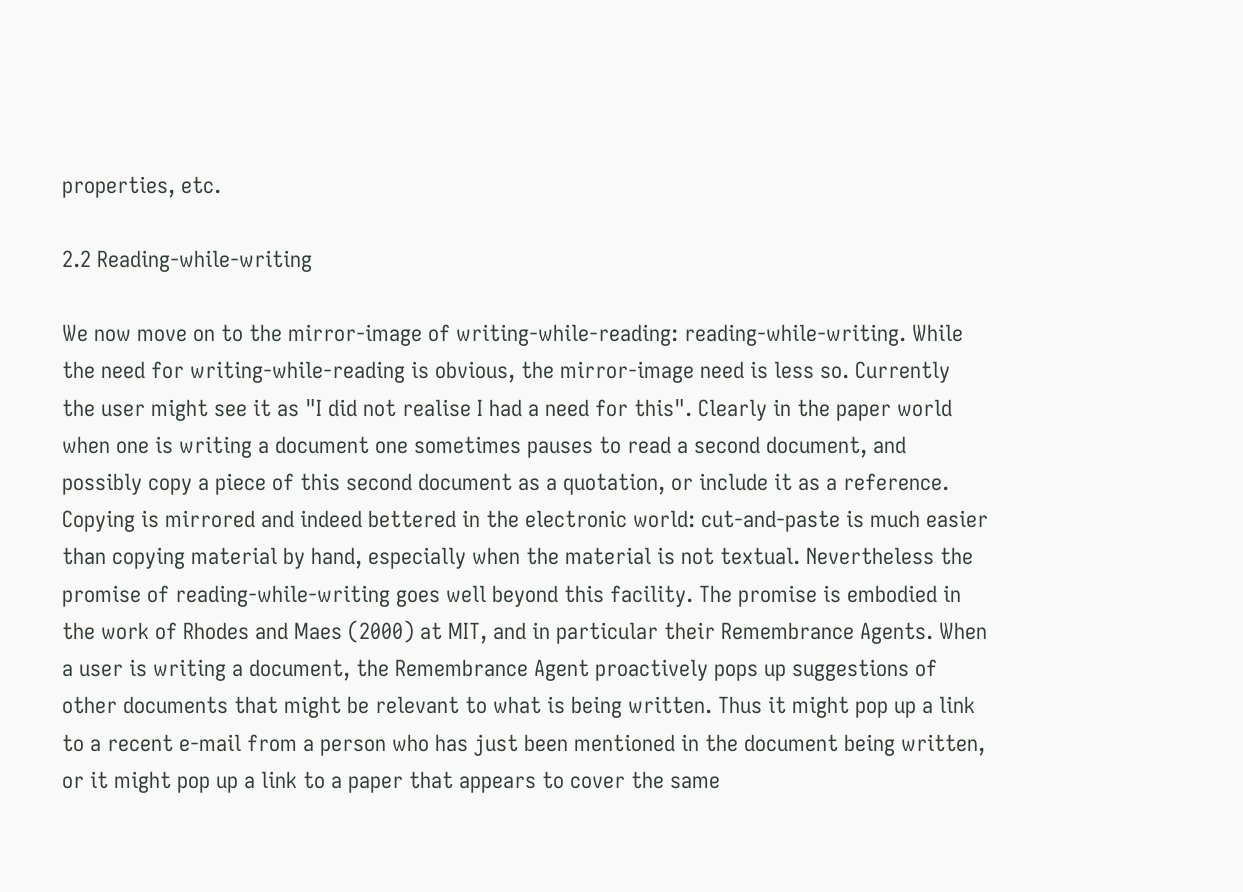properties, etc.

2.2 Reading-while-writing

We now move on to the mirror-image of writing-while-reading: reading-while-writing. While the need for writing-while-reading is obvious, the mirror-image need is less so. Currently the user might see it as "I did not realise I had a need for this". Clearly in the paper world when one is writing a document one sometimes pauses to read a second document, and possibly copy a piece of this second document as a quotation, or include it as a reference. Copying is mirrored and indeed bettered in the electronic world: cut-and-paste is much easier than copying material by hand, especially when the material is not textual. Nevertheless the promise of reading-while-writing goes well beyond this facility. The promise is embodied in the work of Rhodes and Maes (2000) at MIT, and in particular their Remembrance Agents. When a user is writing a document, the Remembrance Agent proactively pops up suggestions of other documents that might be relevant to what is being written. Thus it might pop up a link to a recent e-mail from a person who has just been mentioned in the document being written, or it might pop up a link to a paper that appears to cover the same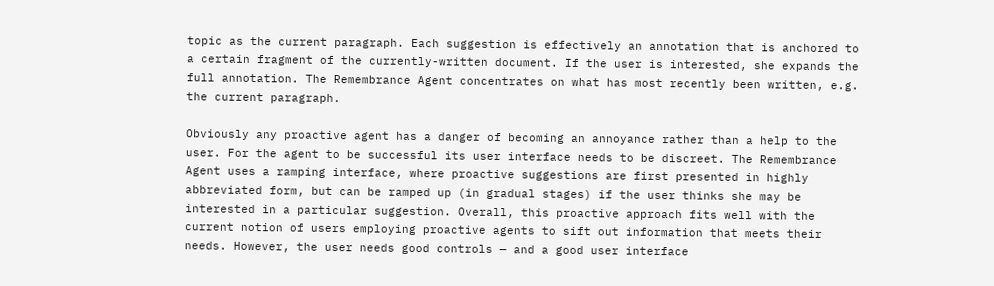topic as the current paragraph. Each suggestion is effectively an annotation that is anchored to a certain fragment of the currently-written document. If the user is interested, she expands the full annotation. The Remembrance Agent concentrates on what has most recently been written, e.g. the current paragraph.

Obviously any proactive agent has a danger of becoming an annoyance rather than a help to the user. For the agent to be successful its user interface needs to be discreet. The Remembrance Agent uses a ramping interface, where proactive suggestions are first presented in highly abbreviated form, but can be ramped up (in gradual stages) if the user thinks she may be interested in a particular suggestion. Overall, this proactive approach fits well with the current notion of users employing proactive agents to sift out information that meets their needs. However, the user needs good controls — and a good user interface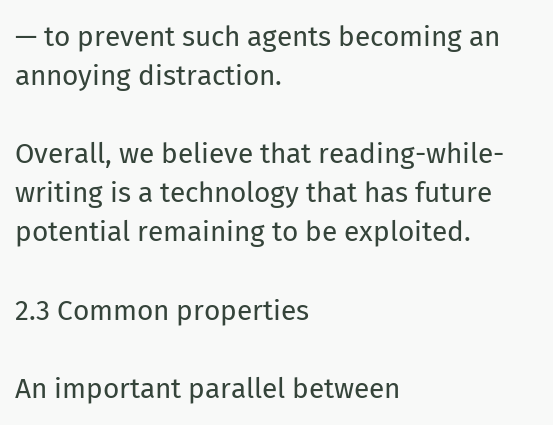— to prevent such agents becoming an annoying distraction.

Overall, we believe that reading-while-writing is a technology that has future potential remaining to be exploited.

2.3 Common properties

An important parallel between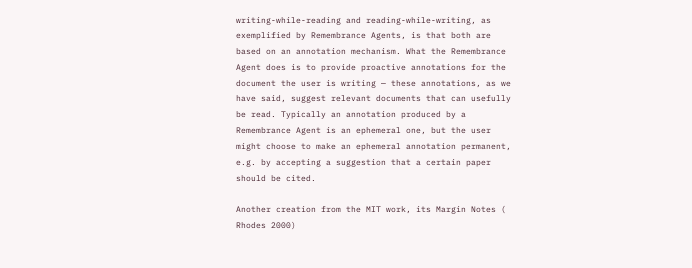writing-while-reading and reading-while-writing, as exemplified by Remembrance Agents, is that both are based on an annotation mechanism. What the Remembrance Agent does is to provide proactive annotations for the document the user is writing — these annotations, as we have said, suggest relevant documents that can usefully be read. Typically an annotation produced by a Remembrance Agent is an ephemeral one, but the user might choose to make an ephemeral annotation permanent, e.g. by accepting a suggestion that a certain paper should be cited.

Another creation from the MIT work, its Margin Notes ( Rhodes 2000)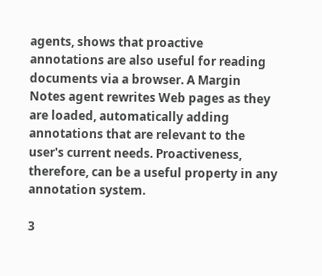agents, shows that proactive annotations are also useful for reading documents via a browser. A Margin Notes agent rewrites Web pages as they are loaded, automatically adding annotations that are relevant to the user's current needs. Proactiveness, therefore, can be a useful property in any annotation system.

3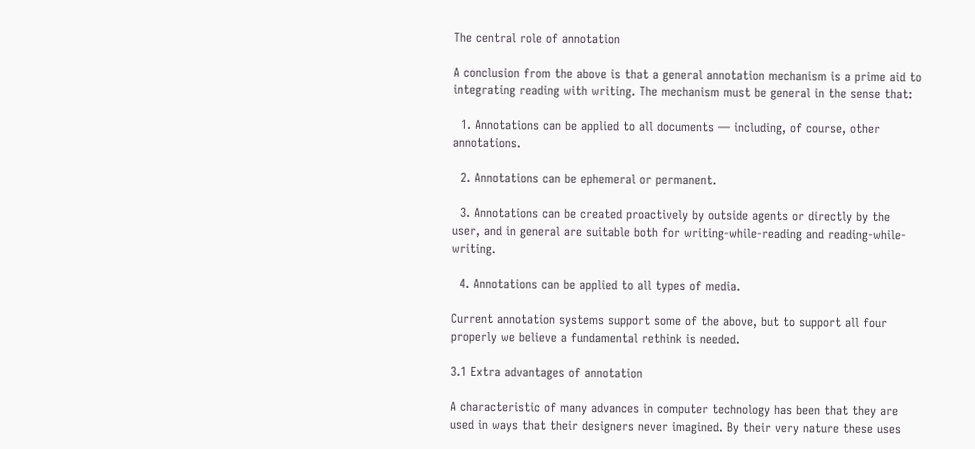The central role of annotation

A conclusion from the above is that a general annotation mechanism is a prime aid to integrating reading with writing. The mechanism must be general in the sense that:

  1. Annotations can be applied to all documents — including, of course, other annotations.

  2. Annotations can be ephemeral or permanent.

  3. Annotations can be created proactively by outside agents or directly by the user, and in general are suitable both for writing-while-reading and reading-while-writing.

  4. Annotations can be applied to all types of media.

Current annotation systems support some of the above, but to support all four properly we believe a fundamental rethink is needed.

3.1 Extra advantages of annotation

A characteristic of many advances in computer technology has been that they are used in ways that their designers never imagined. By their very nature these uses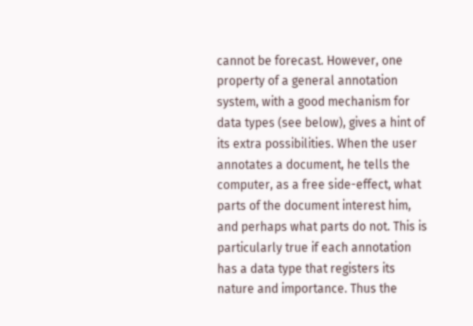cannot be forecast. However, one property of a general annotation system, with a good mechanism for data types (see below), gives a hint of its extra possibilities. When the user annotates a document, he tells the computer, as a free side-effect, what parts of the document interest him, and perhaps what parts do not. This is particularly true if each annotation has a data type that registers its nature and importance. Thus the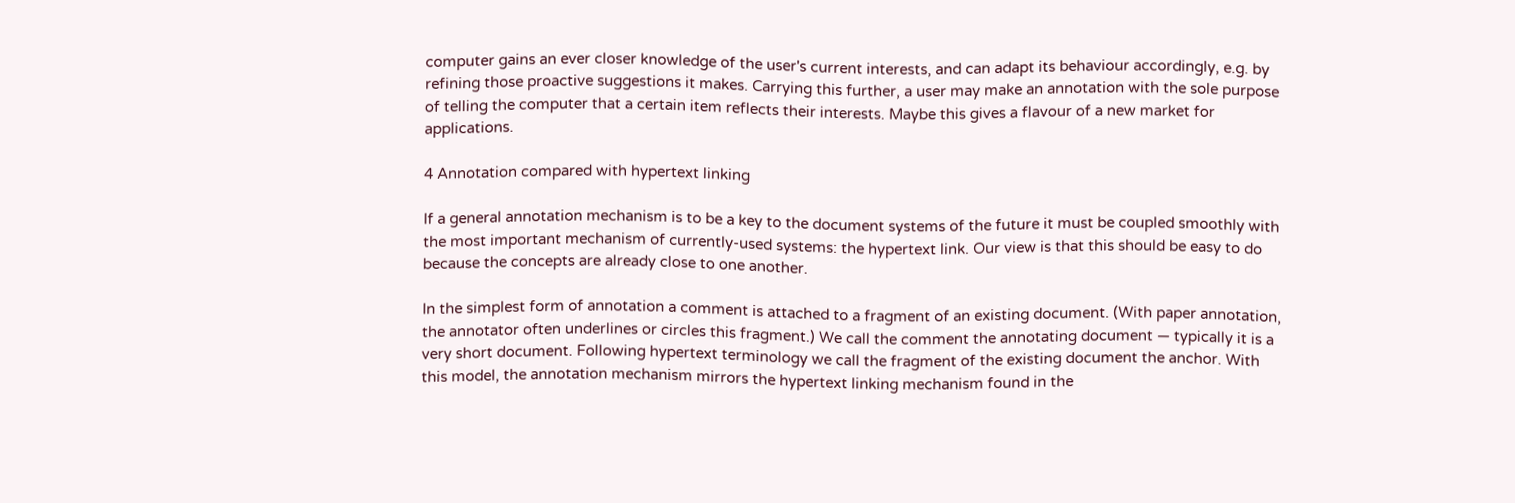computer gains an ever closer knowledge of the user's current interests, and can adapt its behaviour accordingly, e.g. by refining those proactive suggestions it makes. Carrying this further, a user may make an annotation with the sole purpose of telling the computer that a certain item reflects their interests. Maybe this gives a flavour of a new market for applications.

4 Annotation compared with hypertext linking

If a general annotation mechanism is to be a key to the document systems of the future it must be coupled smoothly with the most important mechanism of currently-used systems: the hypertext link. Our view is that this should be easy to do because the concepts are already close to one another.

In the simplest form of annotation a comment is attached to a fragment of an existing document. (With paper annotation, the annotator often underlines or circles this fragment.) We call the comment the annotating document — typically it is a very short document. Following hypertext terminology we call the fragment of the existing document the anchor. With this model, the annotation mechanism mirrors the hypertext linking mechanism found in the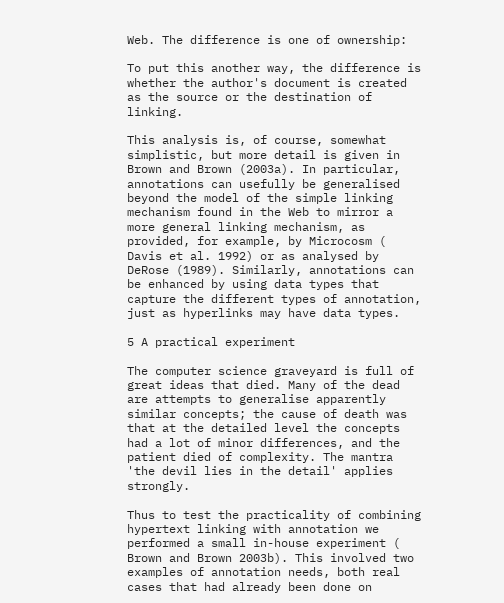Web. The difference is one of ownership:

To put this another way, the difference is whether the author's document is created as the source or the destination of linking.

This analysis is, of course, somewhat simplistic, but more detail is given in Brown and Brown (2003a). In particular, annotations can usefully be generalised beyond the model of the simple linking mechanism found in the Web to mirror a more general linking mechanism, as provided, for example, by Microcosm ( Davis et al. 1992) or as analysed by DeRose (1989). Similarly, annotations can be enhanced by using data types that capture the different types of annotation, just as hyperlinks may have data types.

5 A practical experiment

The computer science graveyard is full of great ideas that died. Many of the dead are attempts to generalise apparently similar concepts; the cause of death was that at the detailed level the concepts had a lot of minor differences, and the patient died of complexity. The mantra 'the devil lies in the detail' applies strongly.

Thus to test the practicality of combining hypertext linking with annotation we performed a small in-house experiment ( Brown and Brown 2003b). This involved two examples of annotation needs, both real cases that had already been done on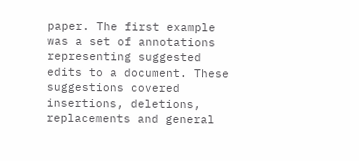paper. The first example was a set of annotations representing suggested edits to a document. These suggestions covered insertions, deletions, replacements and general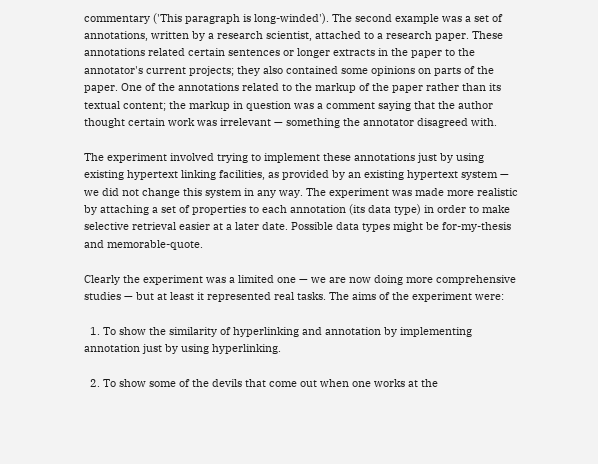commentary ('This paragraph is long-winded'). The second example was a set of annotations, written by a research scientist, attached to a research paper. These annotations related certain sentences or longer extracts in the paper to the annotator's current projects; they also contained some opinions on parts of the paper. One of the annotations related to the markup of the paper rather than its textual content; the markup in question was a comment saying that the author thought certain work was irrelevant — something the annotator disagreed with.

The experiment involved trying to implement these annotations just by using existing hypertext linking facilities, as provided by an existing hypertext system — we did not change this system in any way. The experiment was made more realistic by attaching a set of properties to each annotation (its data type) in order to make selective retrieval easier at a later date. Possible data types might be for-my-thesis and memorable-quote.

Clearly the experiment was a limited one — we are now doing more comprehensive studies — but at least it represented real tasks. The aims of the experiment were:

  1. To show the similarity of hyperlinking and annotation by implementing annotation just by using hyperlinking.

  2. To show some of the devils that come out when one works at the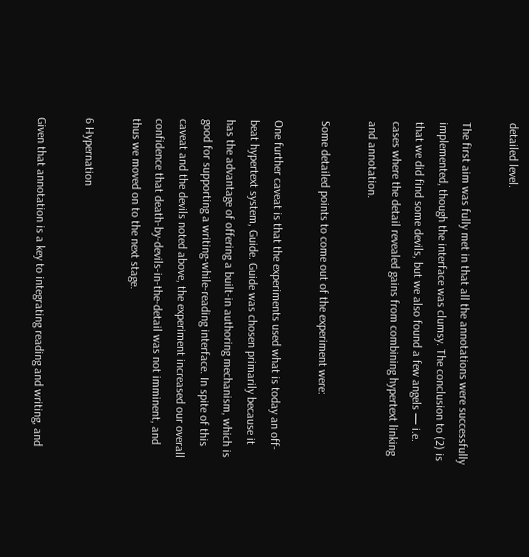detailed level.

The first aim was fully met in that all the annotations were successfully implemented, though the interface was clumsy. The conclusion to (2) is that we did find some devils, but we also found a few angels — i.e. cases where the detail revealed gains from combining hypertext linking and annotation.

Some detailed points to come out of the experiment were:

One further caveat is that the experiments used what is today an off-beat hypertext system, Guide. Guide was chosen primarily because it has the advantage of offering a built-in authoring mechanism, which is good for supporting a writing-while-reading interface. In spite of this caveat and the devils noted above, the experiment increased our overall confidence that death-by-devils-in-the-detail was not imminent, and thus we moved on to the next stage.

6 Hypernation

Given that annotation is a key to integrating reading and writing, and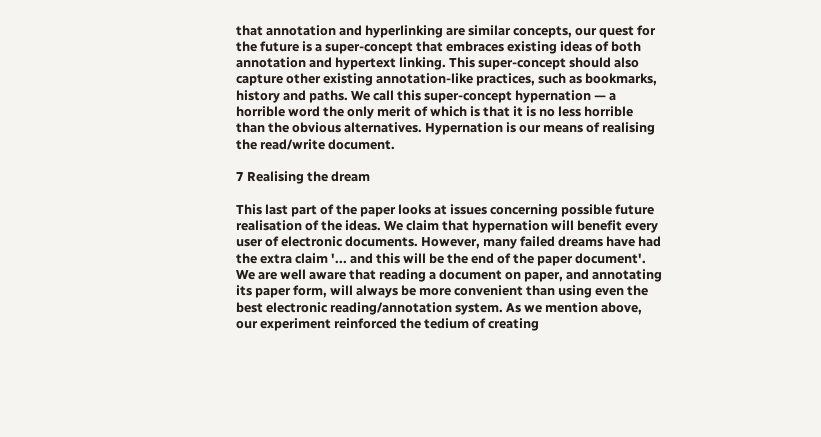that annotation and hyperlinking are similar concepts, our quest for the future is a super-concept that embraces existing ideas of both annotation and hypertext linking. This super-concept should also capture other existing annotation-like practices, such as bookmarks, history and paths. We call this super-concept hypernation — a horrible word the only merit of which is that it is no less horrible than the obvious alternatives. Hypernation is our means of realising the read/write document.

7 Realising the dream

This last part of the paper looks at issues concerning possible future realisation of the ideas. We claim that hypernation will benefit every user of electronic documents. However, many failed dreams have had the extra claim '... and this will be the end of the paper document'. We are well aware that reading a document on paper, and annotating its paper form, will always be more convenient than using even the best electronic reading/annotation system. As we mention above, our experiment reinforced the tedium of creating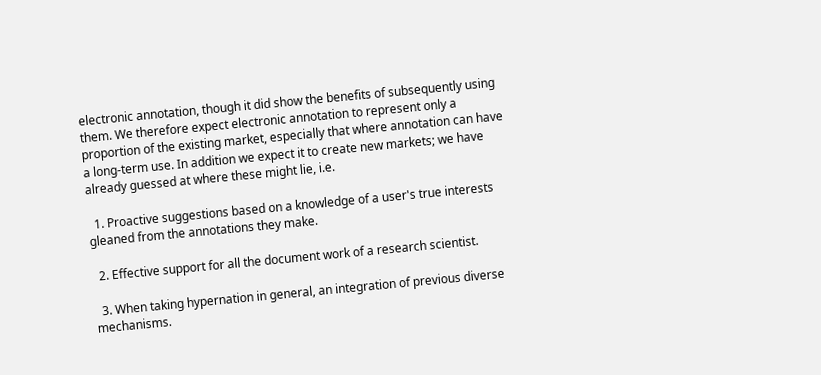electronic annotation, though it did show the benefits of subsequently using them. We therefore expect electronic annotation to represent only a proportion of the existing market, especially that where annotation can have a long-term use. In addition we expect it to create new markets; we have already guessed at where these might lie, i.e.

  1. Proactive suggestions based on a knowledge of a user's true interests gleaned from the annotations they make.

  2. Effective support for all the document work of a research scientist.

  3. When taking hypernation in general, an integration of previous diverse mechanisms.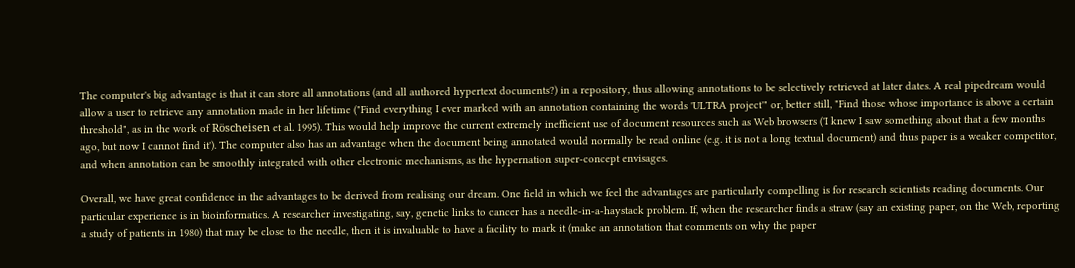The computer's big advantage is that it can store all annotations (and all authored hypertext documents?) in a repository, thus allowing annotations to be selectively retrieved at later dates. A real pipedream would allow a user to retrieve any annotation made in her lifetime ("Find everything I ever marked with an annotation containing the words 'ULTRA project'" or, better still, "Find those whose importance is above a certain threshold", as in the work of Röscheisen et al. 1995). This would help improve the current extremely inefficient use of document resources such as Web browsers ('I knew I saw something about that a few months ago, but now I cannot find it'). The computer also has an advantage when the document being annotated would normally be read online (e.g. it is not a long textual document) and thus paper is a weaker competitor, and when annotation can be smoothly integrated with other electronic mechanisms, as the hypernation super-concept envisages.

Overall, we have great confidence in the advantages to be derived from realising our dream. One field in which we feel the advantages are particularly compelling is for research scientists reading documents. Our particular experience is in bioinformatics. A researcher investigating, say, genetic links to cancer has a needle-in-a-haystack problem. If, when the researcher finds a straw (say an existing paper, on the Web, reporting a study of patients in 1980) that may be close to the needle, then it is invaluable to have a facility to mark it (make an annotation that comments on why the paper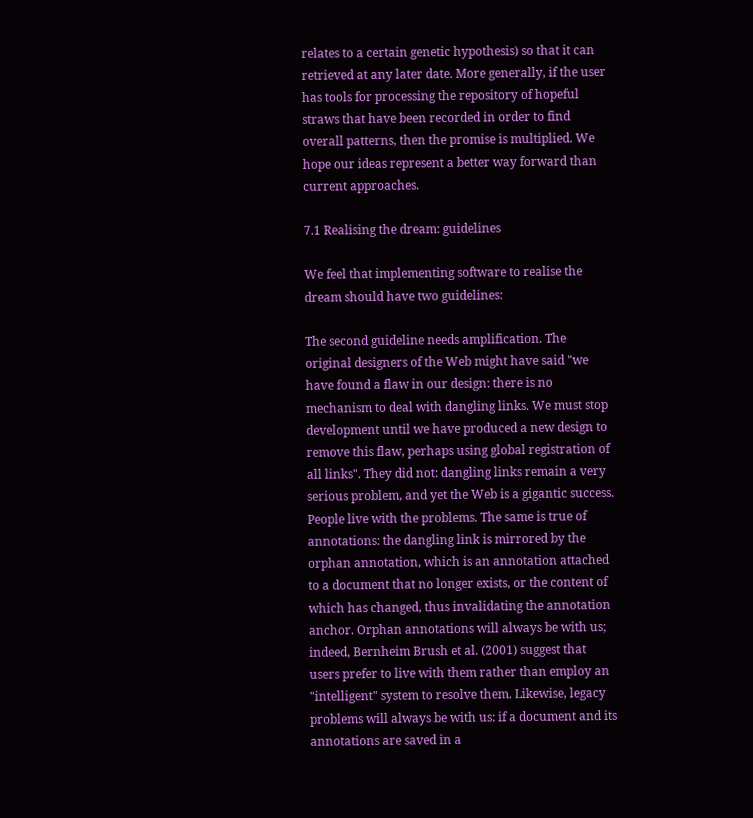relates to a certain genetic hypothesis) so that it can retrieved at any later date. More generally, if the user has tools for processing the repository of hopeful straws that have been recorded in order to find overall patterns, then the promise is multiplied. We hope our ideas represent a better way forward than current approaches.

7.1 Realising the dream: guidelines

We feel that implementing software to realise the dream should have two guidelines:

The second guideline needs amplification. The original designers of the Web might have said "we have found a flaw in our design: there is no mechanism to deal with dangling links. We must stop development until we have produced a new design to remove this flaw, perhaps using global registration of all links". They did not: dangling links remain a very serious problem, and yet the Web is a gigantic success. People live with the problems. The same is true of annotations: the dangling link is mirrored by the orphan annotation, which is an annotation attached to a document that no longer exists, or the content of which has changed, thus invalidating the annotation anchor. Orphan annotations will always be with us; indeed, Bernheim Brush et al. (2001) suggest that users prefer to live with them rather than employ an "intelligent" system to resolve them. Likewise, legacy problems will always be with us: if a document and its annotations are saved in a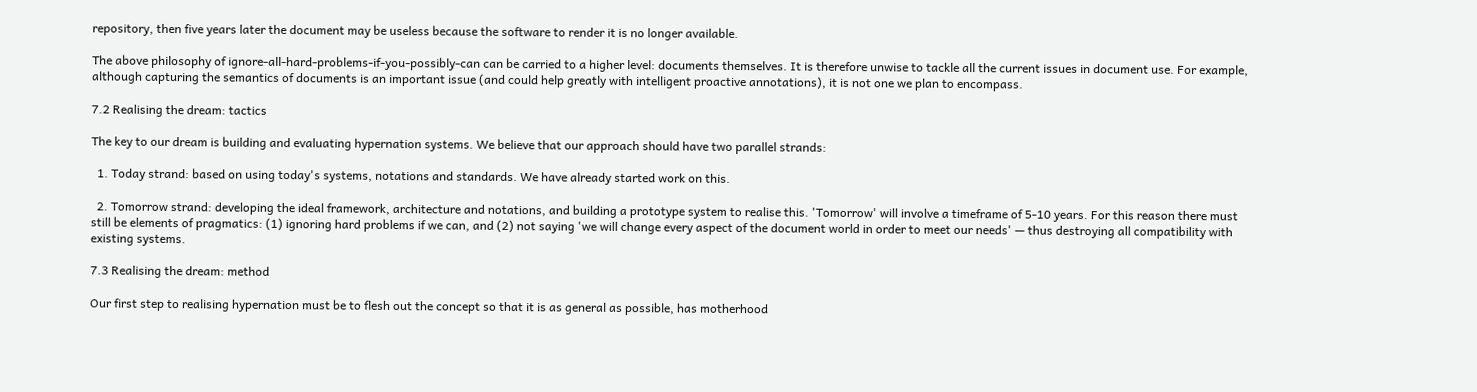repository, then five years later the document may be useless because the software to render it is no longer available.

The above philosophy of ignore-all-hard-problems-if-you-possibly-can can be carried to a higher level: documents themselves. It is therefore unwise to tackle all the current issues in document use. For example, although capturing the semantics of documents is an important issue (and could help greatly with intelligent proactive annotations), it is not one we plan to encompass.

7.2 Realising the dream: tactics

The key to our dream is building and evaluating hypernation systems. We believe that our approach should have two parallel strands:

  1. Today strand: based on using today's systems, notations and standards. We have already started work on this.

  2. Tomorrow strand: developing the ideal framework, architecture and notations, and building a prototype system to realise this. 'Tomorrow' will involve a timeframe of 5-10 years. For this reason there must still be elements of pragmatics: (1) ignoring hard problems if we can, and (2) not saying 'we will change every aspect of the document world in order to meet our needs' — thus destroying all compatibility with existing systems.

7.3 Realising the dream: method

Our first step to realising hypernation must be to flesh out the concept so that it is as general as possible, has motherhood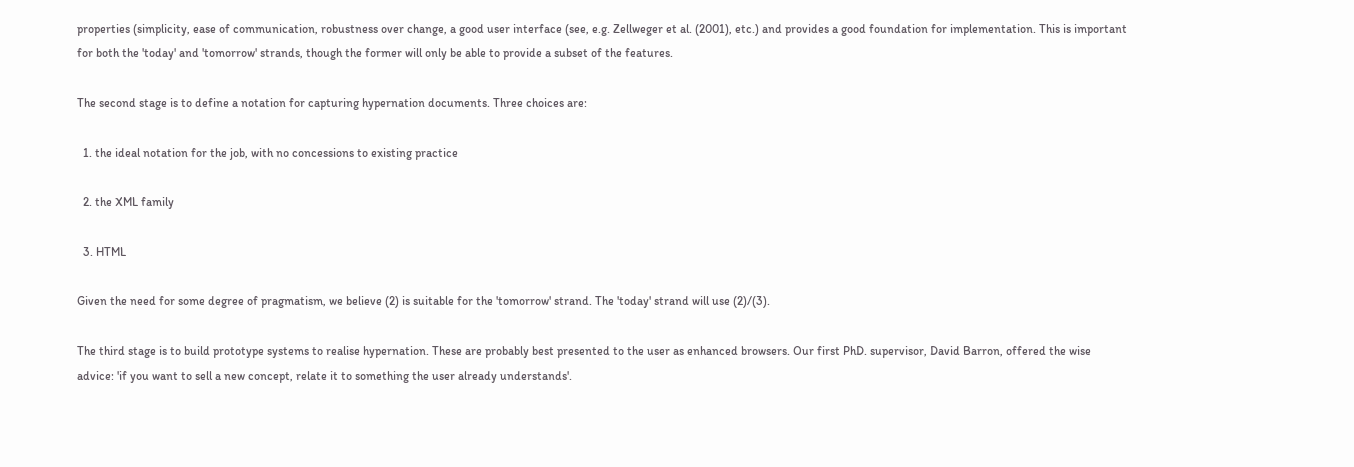properties (simplicity, ease of communication, robustness over change, a good user interface (see, e.g. Zellweger et al. (2001), etc.) and provides a good foundation for implementation. This is important for both the 'today' and 'tomorrow' strands, though the former will only be able to provide a subset of the features.

The second stage is to define a notation for capturing hypernation documents. Three choices are:

  1. the ideal notation for the job, with no concessions to existing practice

  2. the XML family

  3. HTML

Given the need for some degree of pragmatism, we believe (2) is suitable for the 'tomorrow' strand. The 'today' strand will use (2)/(3).

The third stage is to build prototype systems to realise hypernation. These are probably best presented to the user as enhanced browsers. Our first PhD. supervisor, David Barron, offered the wise advice: 'if you want to sell a new concept, relate it to something the user already understands'.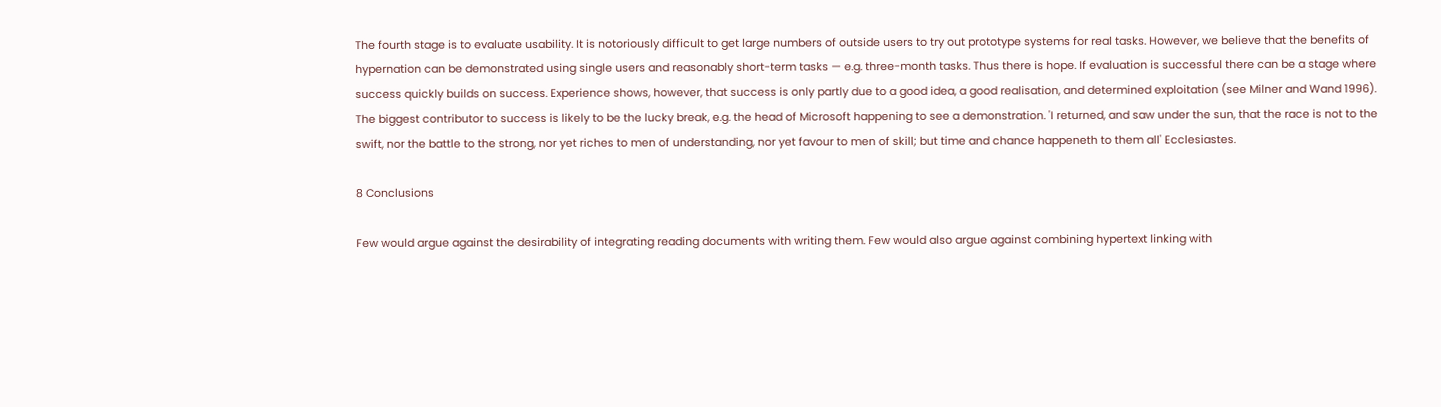The fourth stage is to evaluate usability. It is notoriously difficult to get large numbers of outside users to try out prototype systems for real tasks. However, we believe that the benefits of hypernation can be demonstrated using single users and reasonably short-term tasks — e.g. three-month tasks. Thus there is hope. If evaluation is successful there can be a stage where success quickly builds on success. Experience shows, however, that success is only partly due to a good idea, a good realisation, and determined exploitation (see Milner and Wand 1996). The biggest contributor to success is likely to be the lucky break, e.g. the head of Microsoft happening to see a demonstration. 'I returned, and saw under the sun, that the race is not to the swift, nor the battle to the strong, nor yet riches to men of understanding, nor yet favour to men of skill; but time and chance happeneth to them all' Ecclesiastes.

8 Conclusions

Few would argue against the desirability of integrating reading documents with writing them. Few would also argue against combining hypertext linking with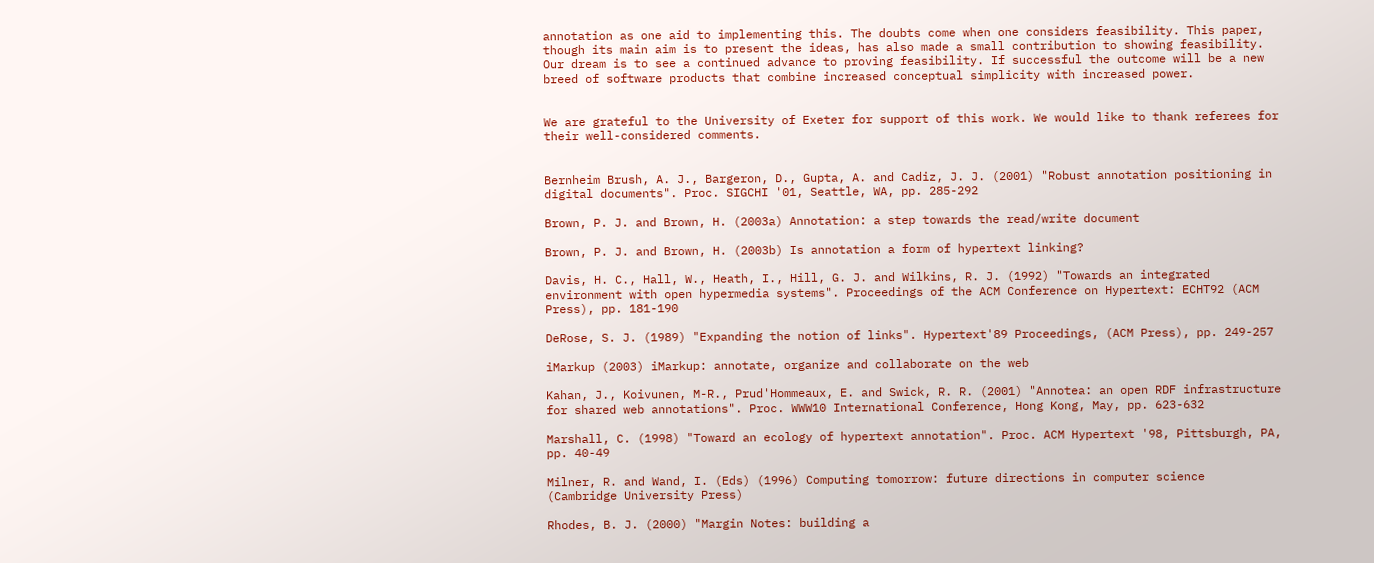annotation as one aid to implementing this. The doubts come when one considers feasibility. This paper, though its main aim is to present the ideas, has also made a small contribution to showing feasibility. Our dream is to see a continued advance to proving feasibility. If successful the outcome will be a new breed of software products that combine increased conceptual simplicity with increased power.


We are grateful to the University of Exeter for support of this work. We would like to thank referees for their well-considered comments.


Bernheim Brush, A. J., Bargeron, D., Gupta, A. and Cadiz, J. J. (2001) "Robust annotation positioning in digital documents". Proc. SIGCHI '01, Seattle, WA, pp. 285-292

Brown, P. J. and Brown, H. (2003a) Annotation: a step towards the read/write document

Brown, P. J. and Brown, H. (2003b) Is annotation a form of hypertext linking?

Davis, H. C., Hall, W., Heath, I., Hill, G. J. and Wilkins, R. J. (1992) "Towards an integrated environment with open hypermedia systems". Proceedings of the ACM Conference on Hypertext: ECHT92 (ACM Press), pp. 181-190

DeRose, S. J. (1989) "Expanding the notion of links". Hypertext'89 Proceedings, (ACM Press), pp. 249-257

iMarkup (2003) iMarkup: annotate, organize and collaborate on the web

Kahan, J., Koivunen, M-R., Prud'Hommeaux, E. and Swick, R. R. (2001) "Annotea: an open RDF infrastructure for shared web annotations". Proc. WWW10 International Conference, Hong Kong, May, pp. 623-632

Marshall, C. (1998) "Toward an ecology of hypertext annotation". Proc. ACM Hypertext '98, Pittsburgh, PA, pp. 40-49

Milner, R. and Wand, I. (Eds) (1996) Computing tomorrow: future directions in computer science  (Cambridge University Press)

Rhodes, B. J. (2000) "Margin Notes: building a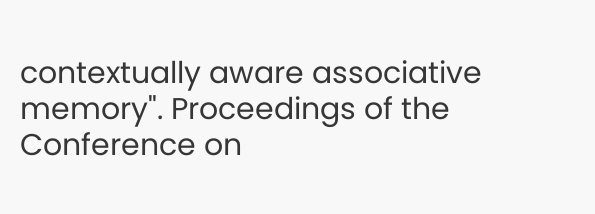contextually aware associative memory". Proceedings of the Conference on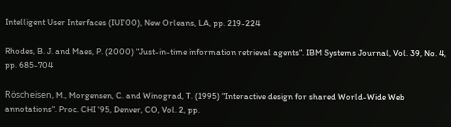Intelligent User Interfaces (IUI'00), New Orleans, LA, pp. 219-224

Rhodes, B. J. and Maes, P. (2000) "Just-in-time information retrieval agents". IBM Systems Journal, Vol. 39, No. 4, pp. 685-704

Röscheisen, M., Morgensen, C. and Winograd, T. (1995) "Interactive design for shared World-Wide Web annotations". Proc. CHI '95, Denver, CO, Vol. 2, pp.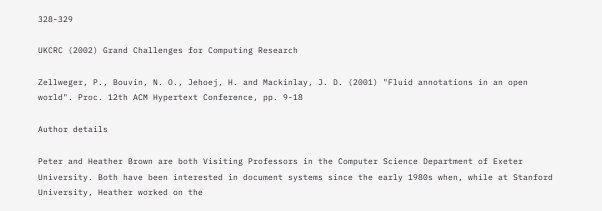328-329

UKCRC (2002) Grand Challenges for Computing Research

Zellweger, P., Bouvin, N. O., Jehoej, H. and Mackinlay, J. D. (2001) "Fluid annotations in an open world". Proc. 12th ACM Hypertext Conference, pp. 9-18

Author details

Peter and Heather Brown are both Visiting Professors in the Computer Science Department of Exeter University. Both have been interested in document systems since the early 1980s when, while at Stanford University, Heather worked on the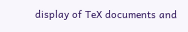display of TeX documents and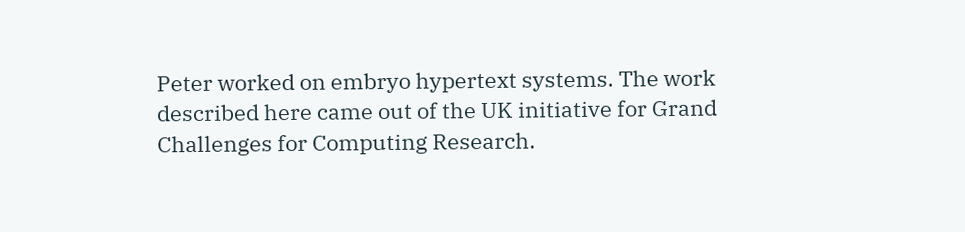Peter worked on embryo hypertext systems. The work described here came out of the UK initiative for Grand Challenges for Computing Research.